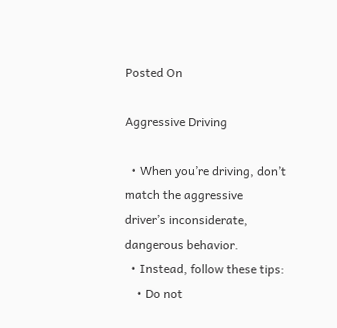Posted On

Aggressive Driving

  • When you’re driving, don’t match the aggressive driver’s inconsiderate, dangerous behavior.
  • Instead, follow these tips:
    • Do not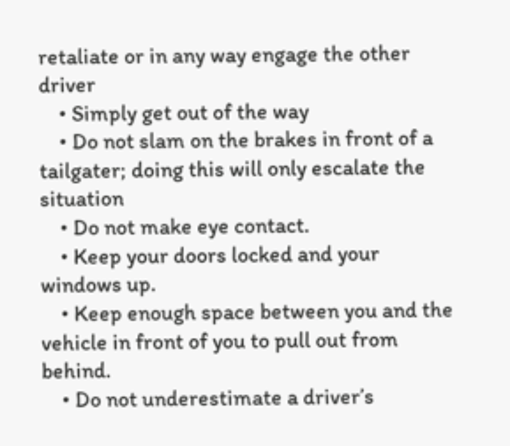retaliate or in any way engage the other driver
    • Simply get out of the way
    • Do not slam on the brakes in front of a tailgater; doing this will only escalate the situation
    • Do not make eye contact.
    • Keep your doors locked and your windows up.
    • Keep enough space between you and the vehicle in front of you to pull out from behind.
    • Do not underestimate a driver’s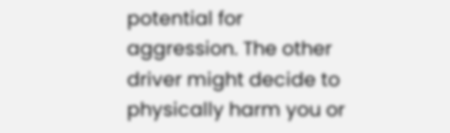potential for aggression. The other driver might decide to physically harm you or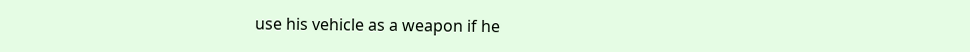use his vehicle as a weapon if he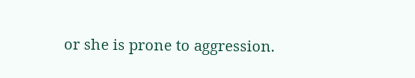or she is prone to aggression.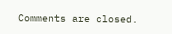Comments are closed.